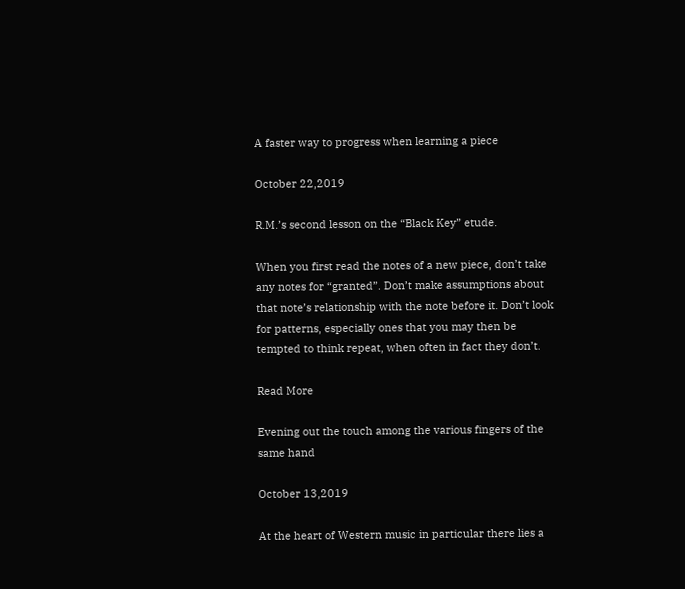A faster way to progress when learning a piece

October 22,2019

R.M.’s second lesson on the “Black Key” etude.

When you first read the notes of a new piece, don’t take any notes for “granted”. Don’t make assumptions about that note’s relationship with the note before it. Don’t look for patterns, especially ones that you may then be tempted to think repeat, when often in fact they don’t.

Read More

Evening out the touch among the various fingers of the same hand

October 13,2019

At the heart of Western music in particular there lies a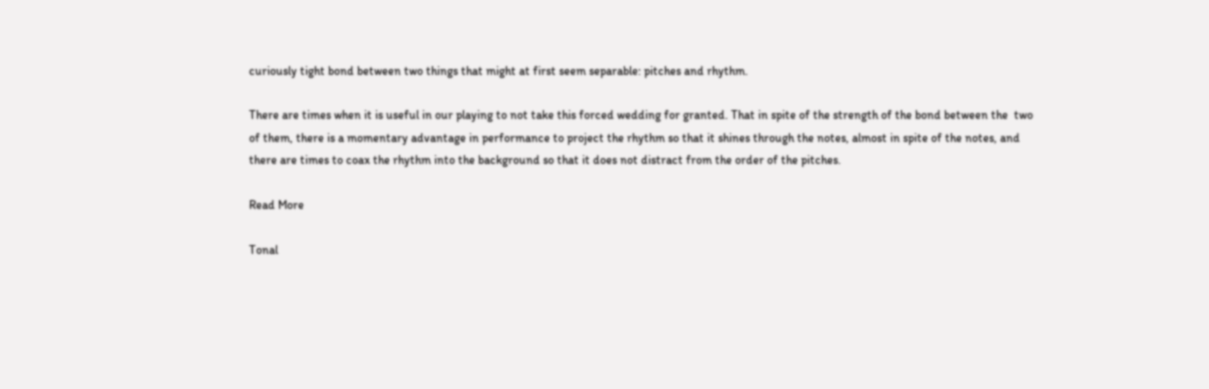curiously tight bond between two things that might at first seem separable: pitches and rhythm.

There are times when it is useful in our playing to not take this forced wedding for granted. That in spite of the strength of the bond between the  two of them, there is a momentary advantage in performance to project the rhythm so that it shines through the notes, almost in spite of the notes, and there are times to coax the rhythm into the background so that it does not distract from the order of the pitches.

Read More

Tonal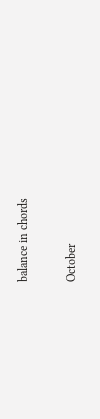balance in chords

October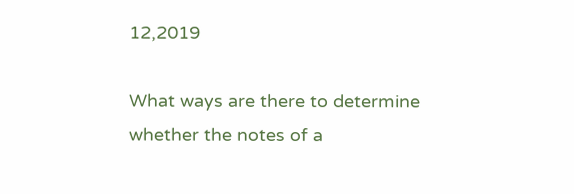12,2019

What ways are there to determine whether the notes of a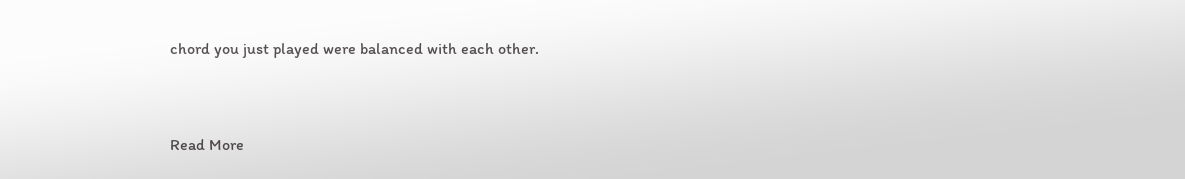chord you just played were balanced with each other.


Read More